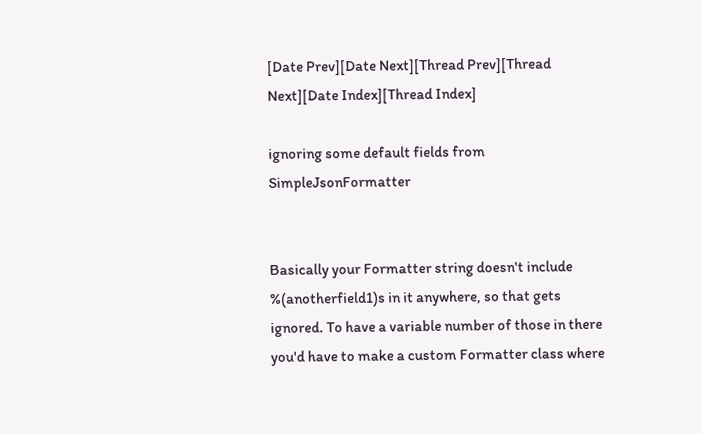[Date Prev][Date Next][Thread Prev][Thread Next][Date Index][Thread Index]

ignoring some default fields from SimpleJsonFormatter


Basically your Formatter string doesn't include %(anotherfield1)s in it anywhere, so that gets ignored. To have a variable number of those in there you'd have to make a custom Formatter class where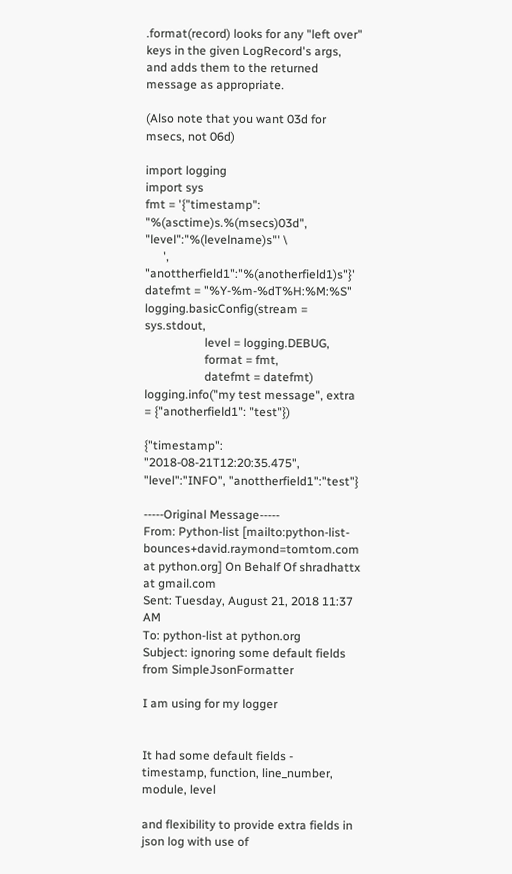.format(record) looks for any "left over" keys in the given LogRecord's args, and adds them to the returned message as appropriate.

(Also note that you want 03d for msecs, not 06d)

import logging
import sys
fmt = '{"timestamp": "%(asctime)s.%(msecs)03d", "level":"%(levelname)s"' \
      ', "anottherfield1":"%(anotherfield1)s"}'
datefmt = "%Y-%m-%dT%H:%M:%S"
logging.basicConfig(stream = sys.stdout,
                    level = logging.DEBUG,
                    format = fmt,
                    datefmt = datefmt)
logging.info("my test message", extra = {"anotherfield1": "test"})

{"timestamp": "2018-08-21T12:20:35.475", "level":"INFO", "anottherfield1":"test"}

-----Original Message-----
From: Python-list [mailto:python-list-bounces+david.raymond=tomtom.com at python.org] On Behalf Of shradhattx at gmail.com
Sent: Tuesday, August 21, 2018 11:37 AM
To: python-list at python.org
Subject: ignoring some default fields from SimpleJsonFormatter

I am using for my logger


It had some default fields - timestamp, function, line_number, module, level

and flexibility to provide extra fields in json log with use of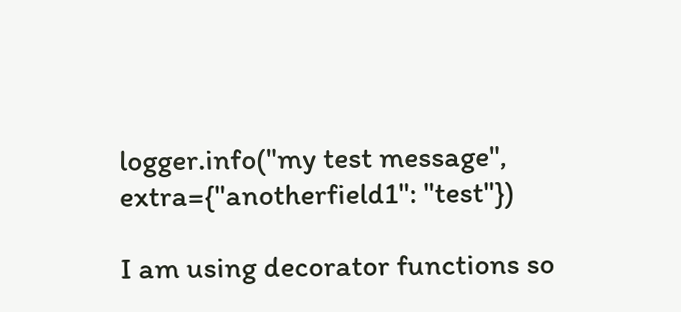logger.info("my test message", extra={"anotherfield1": "test"})

I am using decorator functions so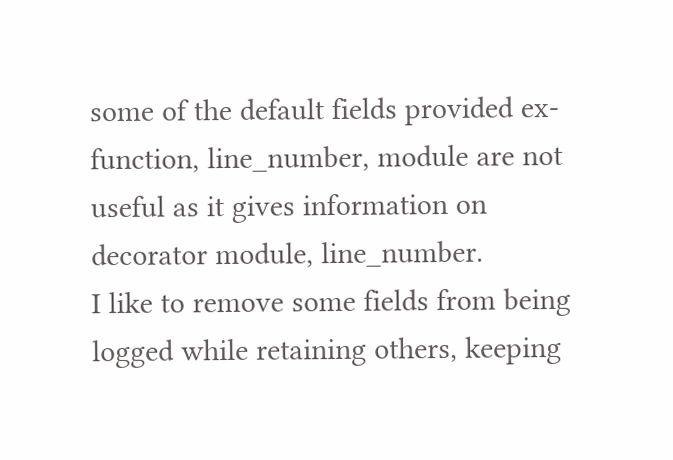some of the default fields provided ex- function, line_number, module are not useful as it gives information on decorator module, line_number.
I like to remove some fields from being logged while retaining others, keeping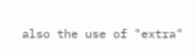also the use of "extra"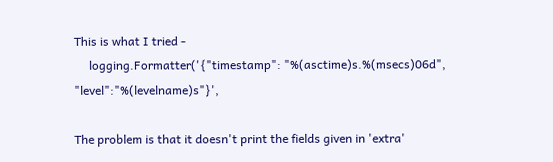This is what I tried -
     logging.Formatter('{"timestamp": "%(asctime)s.%(msecs)06d", "level":"%(levelname)s"}',

The problem is that it doesn't print the fields given in 'extra'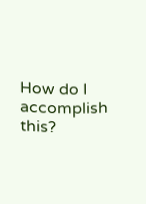How do I accomplish this?